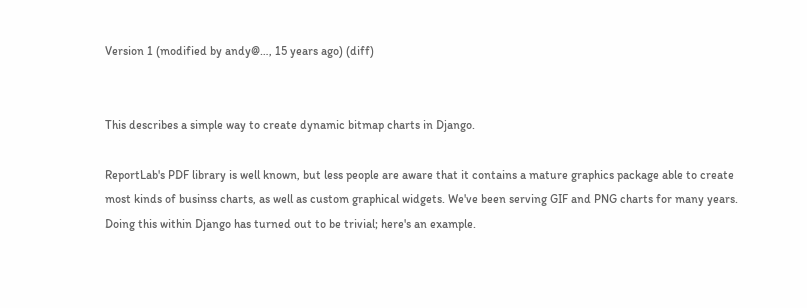Version 1 (modified by andy@…, 15 years ago) (diff)


This describes a simple way to create dynamic bitmap charts in Django.

ReportLab's PDF library is well known, but less people are aware that it contains a mature graphics package able to create most kinds of businss charts, as well as custom graphical widgets. We've been serving GIF and PNG charts for many years. Doing this within Django has turned out to be trivial; here's an example.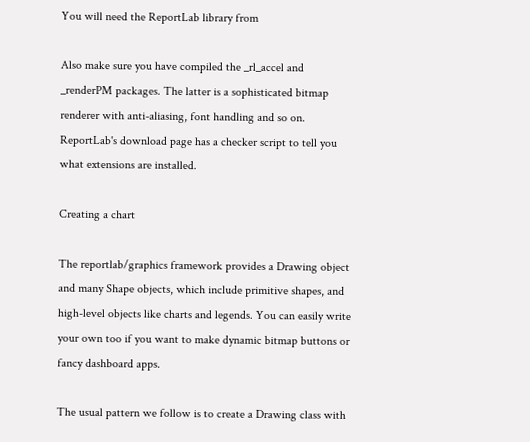You will need the ReportLab library from

Also make sure you have compiled the _rl_accel and _renderPM packages. The latter is a sophisticated bitmap renderer with anti-aliasing, font handling and so on. ReportLab's download page has a checker script to tell you what extensions are installed.

Creating a chart

The reportlab/graphics framework provides a Drawing object and many Shape objects, which include primitive shapes, and high-level objects like charts and legends. You can easily write your own too if you want to make dynamic bitmap buttons or fancy dashboard apps.

The usual pattern we follow is to create a Drawing class with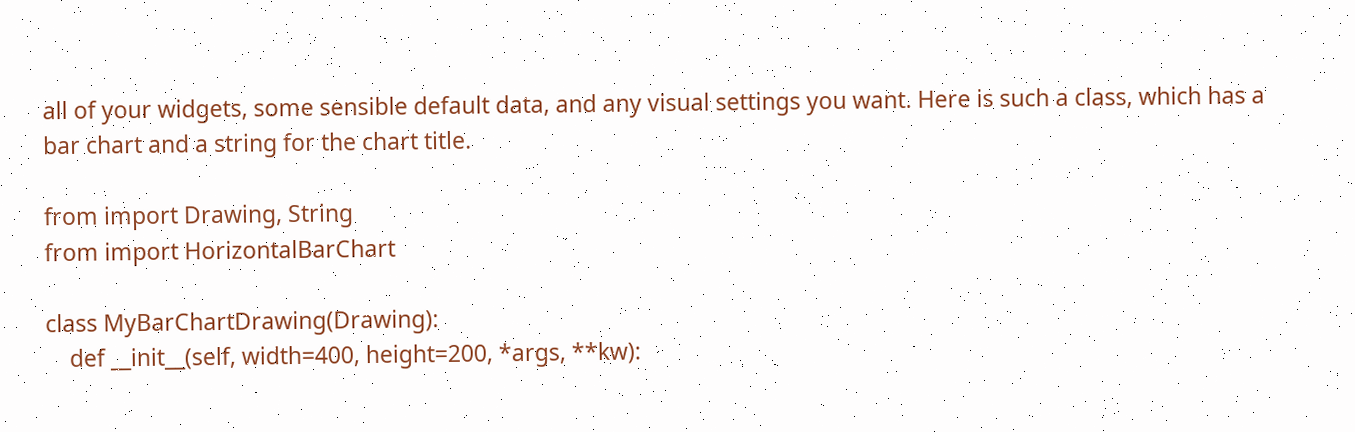all of your widgets, some sensible default data, and any visual settings you want. Here is such a class, which has a bar chart and a string for the chart title.

from import Drawing, String
from import HorizontalBarChart

class MyBarChartDrawing(Drawing):
    def __init__(self, width=400, height=200, *args, **kw):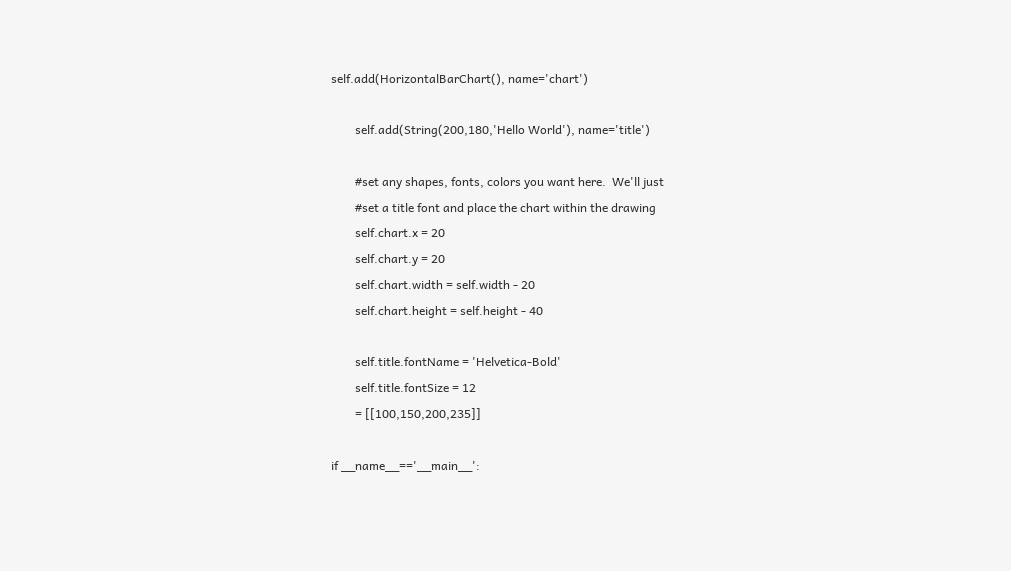self.add(HorizontalBarChart(), name='chart')

        self.add(String(200,180,'Hello World'), name='title')

        #set any shapes, fonts, colors you want here.  We'll just
        #set a title font and place the chart within the drawing
        self.chart.x = 20
        self.chart.y = 20
        self.chart.width = self.width - 20
        self.chart.height = self.height - 40

        self.title.fontName = 'Helvetica-Bold'
        self.title.fontSize = 12
        = [[100,150,200,235]]

if __name__=='__main__':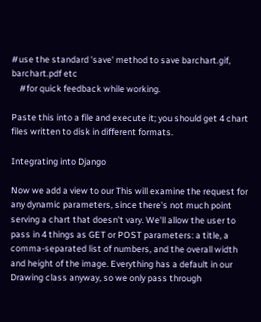#use the standard 'save' method to save barchart.gif, barchart.pdf etc
    #for quick feedback while working.

Paste this into a file and execute it; you should get 4 chart files written to disk in different formats.

Integrating into Django

Now we add a view to our This will examine the request for any dynamic parameters, since there's not much point serving a chart that doesn't vary. We'll allow the user to pass in 4 things as GET or POST parameters: a title, a comma-separated list of numbers, and the overall width and height of the image. Everything has a default in our Drawing class anyway, so we only pass through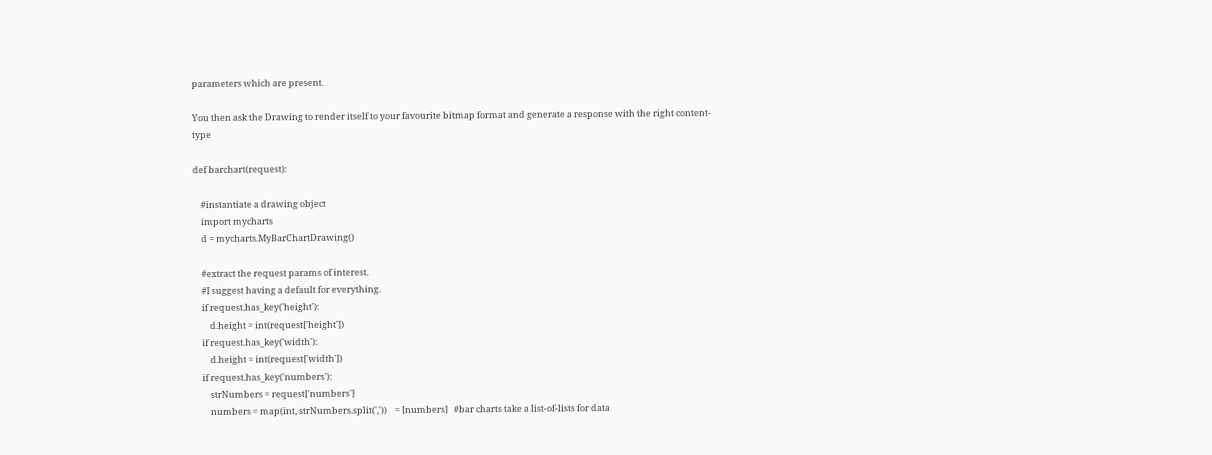parameters which are present.

You then ask the Drawing to render itself to your favourite bitmap format and generate a response with the right content-type

def barchart(request):

    #instantiate a drawing object
    import mycharts
    d = mycharts.MyBarChartDrawing()

    #extract the request params of interest.
    #I suggest having a default for everything.
    if request.has_key('height'):
        d.height = int(request['height'])
    if request.has_key('width'):
        d.height = int(request['width'])
    if request.has_key('numbers'):
        strNumbers = request['numbers']
        numbers = map(int, strNumbers.split(','))    = [numbers]   #bar charts take a list-of-lists for data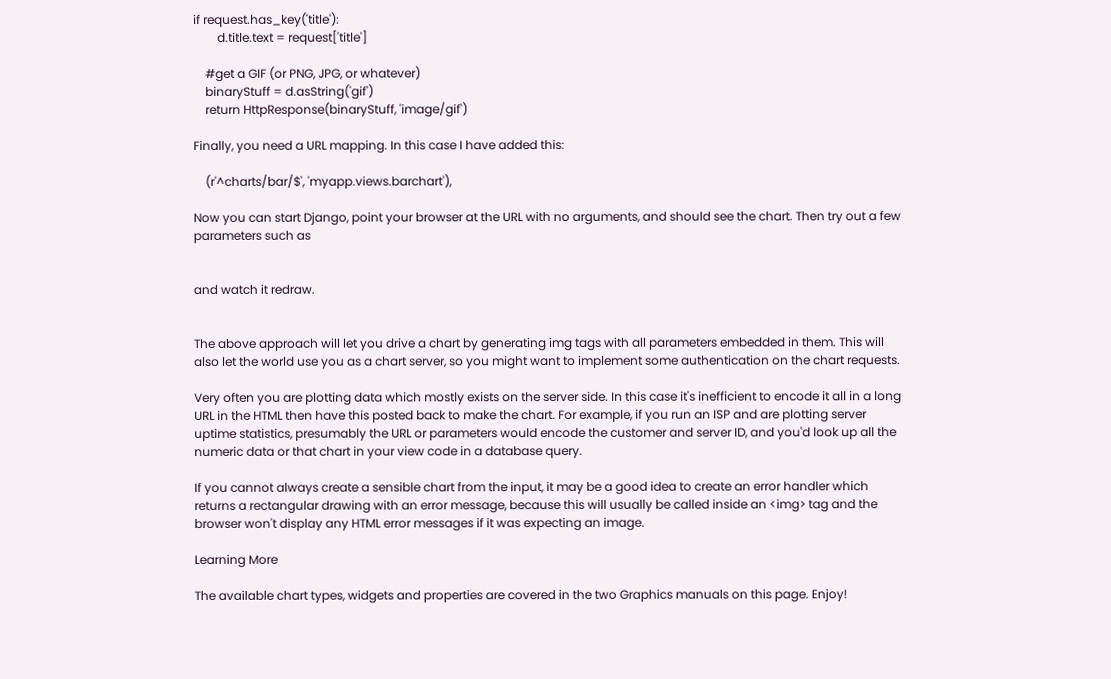if request.has_key('title'):
        d.title.text = request['title']

    #get a GIF (or PNG, JPG, or whatever)
    binaryStuff = d.asString('gif')
    return HttpResponse(binaryStuff, 'image/gif')

Finally, you need a URL mapping. In this case I have added this:

    (r'^charts/bar/$', 'myapp.views.barchart'),

Now you can start Django, point your browser at the URL with no arguments, and should see the chart. Then try out a few parameters such as


and watch it redraw.


The above approach will let you drive a chart by generating img tags with all parameters embedded in them. This will also let the world use you as a chart server, so you might want to implement some authentication on the chart requests.

Very often you are plotting data which mostly exists on the server side. In this case it's inefficient to encode it all in a long URL in the HTML then have this posted back to make the chart. For example, if you run an ISP and are plotting server uptime statistics, presumably the URL or parameters would encode the customer and server ID, and you'd look up all the numeric data or that chart in your view code in a database query.

If you cannot always create a sensible chart from the input, it may be a good idea to create an error handler which returns a rectangular drawing with an error message, because this will usually be called inside an <img> tag and the browser won't display any HTML error messages if it was expecting an image.

Learning More

The available chart types, widgets and properties are covered in the two Graphics manuals on this page. Enjoy!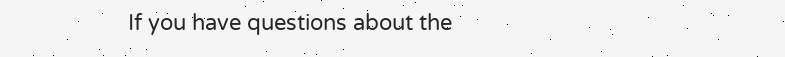If you have questions about the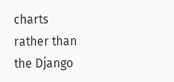charts rather than the Django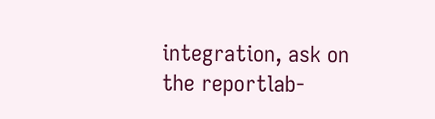integration, ask on the reportlab-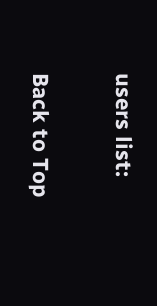users list:

Back to Top